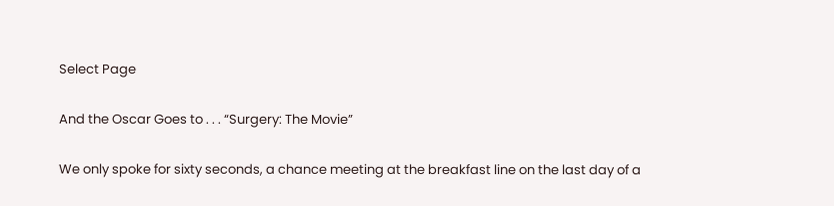Select Page

And the Oscar Goes to . . . “Surgery: The Movie”

We only spoke for sixty seconds, a chance meeting at the breakfast line on the last day of a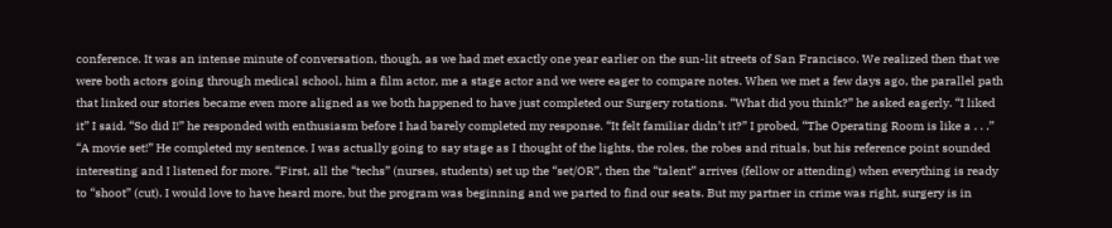conference. It was an intense minute of conversation, though, as we had met exactly one year earlier on the sun-lit streets of San Francisco. We realized then that we were both actors going through medical school, him a film actor, me a stage actor and we were eager to compare notes. When we met a few days ago, the parallel path that linked our stories became even more aligned as we both happened to have just completed our Surgery rotations. “What did you think?” he asked eagerly. “I liked it” I said. “So did I!” he responded with enthusiasm before I had barely completed my response. “It felt familiar didn’t it?” I probed, “The Operating Room is like a . . .” “A movie set!” He completed my sentence. I was actually going to say stage as I thought of the lights, the roles, the robes and rituals, but his reference point sounded interesting and I listened for more. “First, all the “techs” (nurses, students) set up the “set/OR”, then the “talent” arrives (fellow or attending) when everything is ready to “shoot” (cut). I would love to have heard more, but the program was beginning and we parted to find our seats. But my partner in crime was right, surgery is in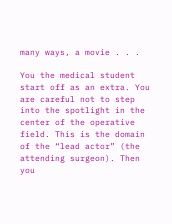many ways, a movie . . .

You the medical student start off as an extra. You are careful not to step into the spotlight in the center of the operative field. This is the domain of the “lead actor” (the attending surgeon). Then you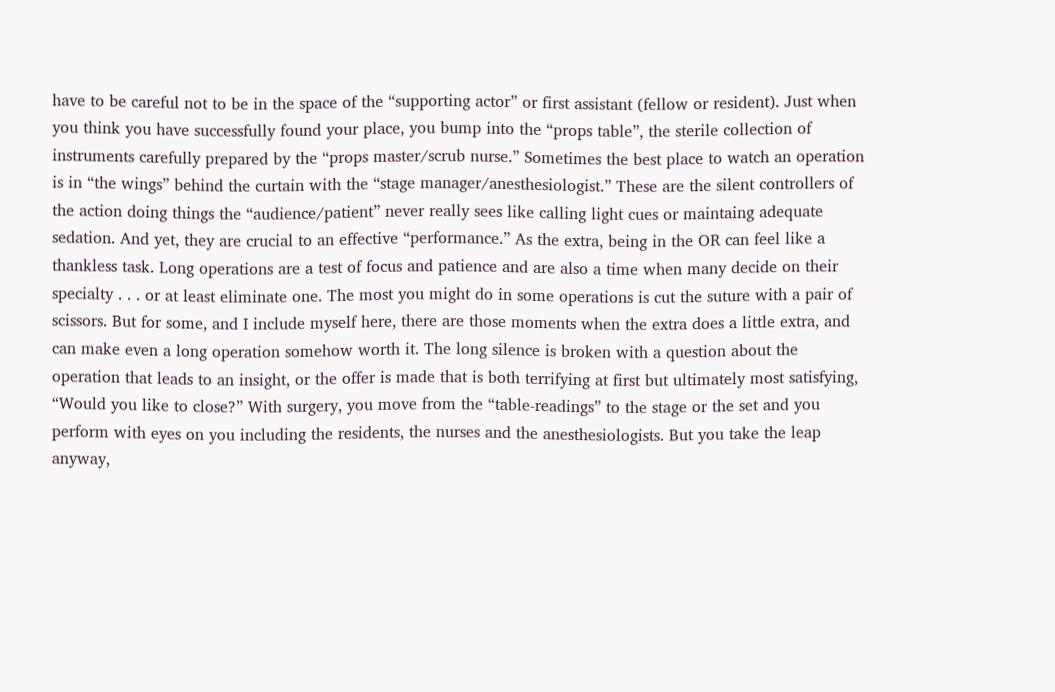have to be careful not to be in the space of the “supporting actor” or first assistant (fellow or resident). Just when you think you have successfully found your place, you bump into the “props table”, the sterile collection of instruments carefully prepared by the “props master/scrub nurse.” Sometimes the best place to watch an operation is in “the wings” behind the curtain with the “stage manager/anesthesiologist.” These are the silent controllers of the action doing things the “audience/patient” never really sees like calling light cues or maintaing adequate sedation. And yet, they are crucial to an effective “performance.” As the extra, being in the OR can feel like a thankless task. Long operations are a test of focus and patience and are also a time when many decide on their specialty . . . or at least eliminate one. The most you might do in some operations is cut the suture with a pair of scissors. But for some, and I include myself here, there are those moments when the extra does a little extra, and can make even a long operation somehow worth it. The long silence is broken with a question about the operation that leads to an insight, or the offer is made that is both terrifying at first but ultimately most satisfying, “Would you like to close?” With surgery, you move from the “table-readings” to the stage or the set and you perform with eyes on you including the residents, the nurses and the anesthesiologists. But you take the leap anyway,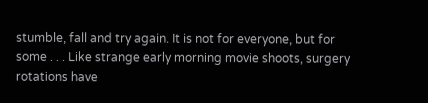stumble, fall and try again. It is not for everyone, but for some . . . Like strange early morning movie shoots, surgery rotations have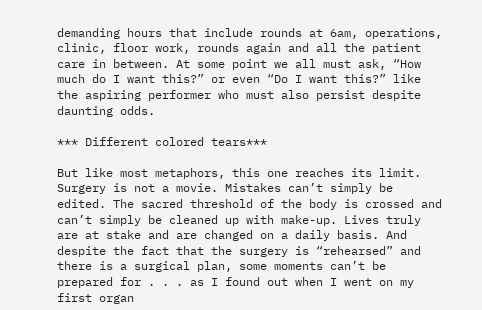demanding hours that include rounds at 6am, operations, clinic, floor work, rounds again and all the patient care in between. At some point we all must ask, “How much do I want this?” or even “Do I want this?” like the aspiring performer who must also persist despite daunting odds.

*** Different colored tears***

But like most metaphors, this one reaches its limit. Surgery is not a movie. Mistakes can’t simply be edited. The sacred threshold of the body is crossed and can’t simply be cleaned up with make-up. Lives truly are at stake and are changed on a daily basis. And despite the fact that the surgery is “rehearsed” and there is a surgical plan, some moments can’t be prepared for . . . as I found out when I went on my first organ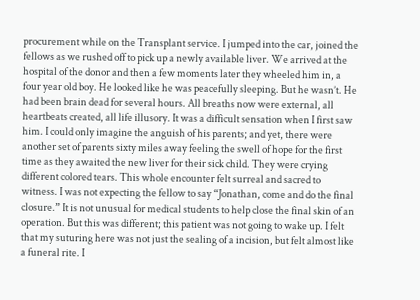procurement while on the Transplant service. I jumped into the car, joined the fellows as we rushed off to pick up a newly available liver. We arrived at the hospital of the donor and then a few moments later they wheeled him in, a four year old boy. He looked like he was peacefully sleeping. But he wasn’t. He had been brain dead for several hours. All breaths now were external, all heartbeats created, all life illusory. It was a difficult sensation when I first saw him. I could only imagine the anguish of his parents; and yet, there were another set of parents sixty miles away feeling the swell of hope for the first time as they awaited the new liver for their sick child. They were crying different colored tears. This whole encounter felt surreal and sacred to witness. I was not expecting the fellow to say “Jonathan, come and do the final closure.” It is not unusual for medical students to help close the final skin of an operation. But this was different; this patient was not going to wake up. I felt that my suturing here was not just the sealing of a incision, but felt almost like a funeral rite. I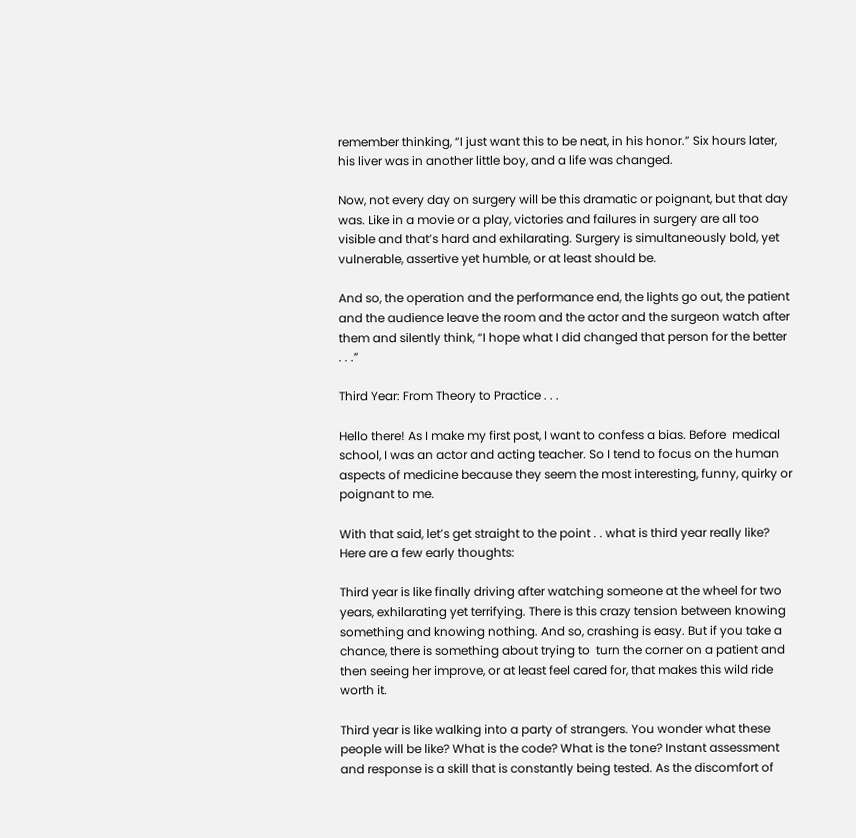remember thinking, “I just want this to be neat, in his honor.” Six hours later, his liver was in another little boy, and a life was changed.

Now, not every day on surgery will be this dramatic or poignant, but that day was. Like in a movie or a play, victories and failures in surgery are all too visible and that’s hard and exhilarating. Surgery is simultaneously bold, yet vulnerable, assertive yet humble, or at least should be.

And so, the operation and the performance end, the lights go out, the patient and the audience leave the room and the actor and the surgeon watch after them and silently think, “I hope what I did changed that person for the better . . .”

Third Year: From Theory to Practice . . .

Hello there! As I make my first post, I want to confess a bias. Before  medical school, I was an actor and acting teacher. So I tend to focus on the human aspects of medicine because they seem the most interesting, funny, quirky or poignant to me.

With that said, let’s get straight to the point . . what is third year really like? Here are a few early thoughts:

Third year is like finally driving after watching someone at the wheel for two years, exhilarating yet terrifying. There is this crazy tension between knowing something and knowing nothing. And so, crashing is easy. But if you take a chance, there is something about trying to  turn the corner on a patient and then seeing her improve, or at least feel cared for, that makes this wild ride worth it.

Third year is like walking into a party of strangers. You wonder what these people will be like? What is the code? What is the tone? Instant assessment and response is a skill that is constantly being tested. As the discomfort of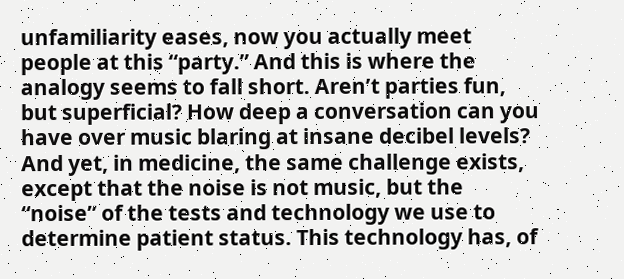unfamiliarity eases, now you actually meet people at this “party.” And this is where the analogy seems to fall short. Aren’t parties fun, but superficial? How deep a conversation can you have over music blaring at insane decibel levels? And yet, in medicine, the same challenge exists, except that the noise is not music, but the “noise” of the tests and technology we use to determine patient status. This technology has, of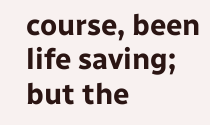course, been life saving; but the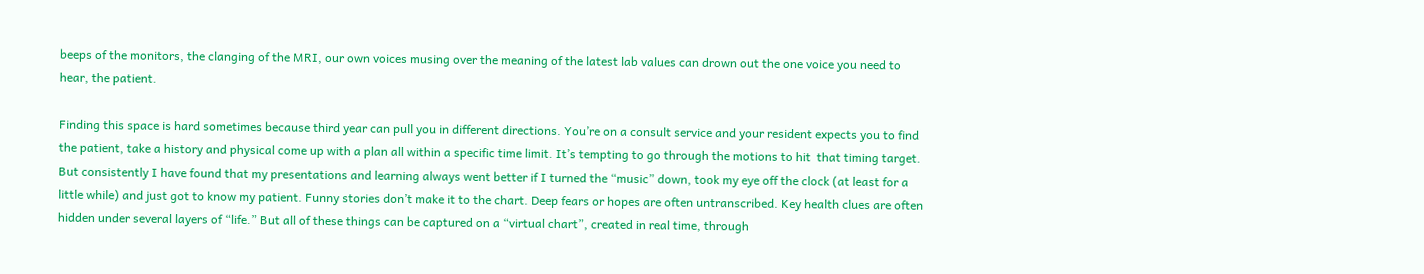beeps of the monitors, the clanging of the MRI, our own voices musing over the meaning of the latest lab values can drown out the one voice you need to hear, the patient.

Finding this space is hard sometimes because third year can pull you in different directions. You’re on a consult service and your resident expects you to find the patient, take a history and physical come up with a plan all within a specific time limit. It’s tempting to go through the motions to hit  that timing target. But consistently I have found that my presentations and learning always went better if I turned the “music” down, took my eye off the clock (at least for a little while) and just got to know my patient. Funny stories don’t make it to the chart. Deep fears or hopes are often untranscribed. Key health clues are often hidden under several layers of “life.” But all of these things can be captured on a “virtual chart”, created in real time, through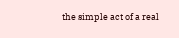the simple act of a real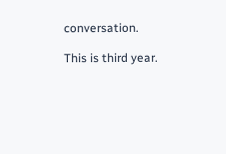conversation.

This is third year.